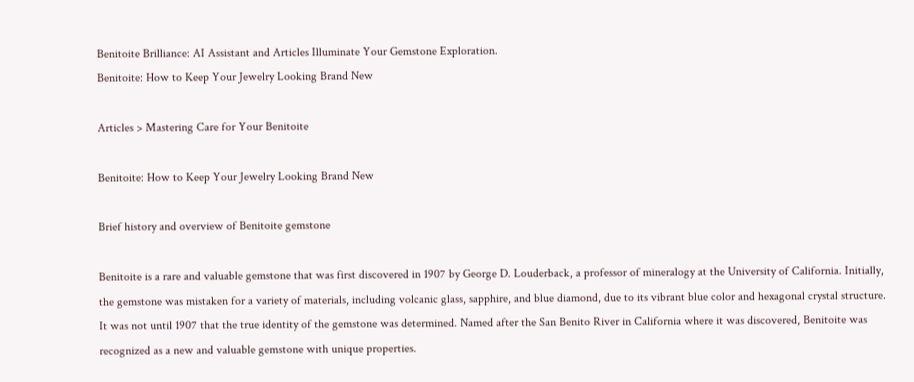Benitoite Brilliance: AI Assistant and Articles Illuminate Your Gemstone Exploration.
Benitoite: How to Keep Your Jewelry Looking Brand New

Articles > Mastering Care for Your Benitoite

Benitoite: How to Keep Your Jewelry Looking Brand New

Brief history and overview of Benitoite gemstone

Benitoite is a rare and valuable gemstone that was first discovered in 1907 by George D. Louderback, a professor of mineralogy at the University of California. Initially, the gemstone was mistaken for a variety of materials, including volcanic glass, sapphire, and blue diamond, due to its vibrant blue color and hexagonal crystal structure. It was not until 1907 that the true identity of the gemstone was determined. Named after the San Benito River in California where it was discovered, Benitoite was recognized as a new and valuable gemstone with unique properties.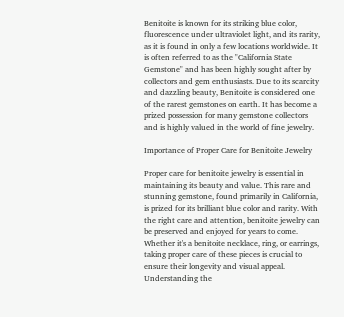Benitoite is known for its striking blue color, fluorescence under ultraviolet light, and its rarity, as it is found in only a few locations worldwide. It is often referred to as the "California State Gemstone" and has been highly sought after by collectors and gem enthusiasts. Due to its scarcity and dazzling beauty, Benitoite is considered one of the rarest gemstones on earth. It has become a prized possession for many gemstone collectors and is highly valued in the world of fine jewelry.

Importance of Proper Care for Benitoite Jewelry

Proper care for benitoite jewelry is essential in maintaining its beauty and value. This rare and stunning gemstone, found primarily in California, is prized for its brilliant blue color and rarity. With the right care and attention, benitoite jewelry can be preserved and enjoyed for years to come. Whether it's a benitoite necklace, ring, or earrings, taking proper care of these pieces is crucial to ensure their longevity and visual appeal. Understanding the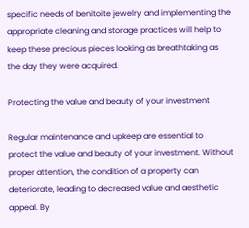specific needs of benitoite jewelry and implementing the appropriate cleaning and storage practices will help to keep these precious pieces looking as breathtaking as the day they were acquired.

Protecting the value and beauty of your investment

Regular maintenance and upkeep are essential to protect the value and beauty of your investment. Without proper attention, the condition of a property can deteriorate, leading to decreased value and aesthetic appeal. By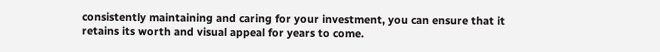consistently maintaining and caring for your investment, you can ensure that it retains its worth and visual appeal for years to come.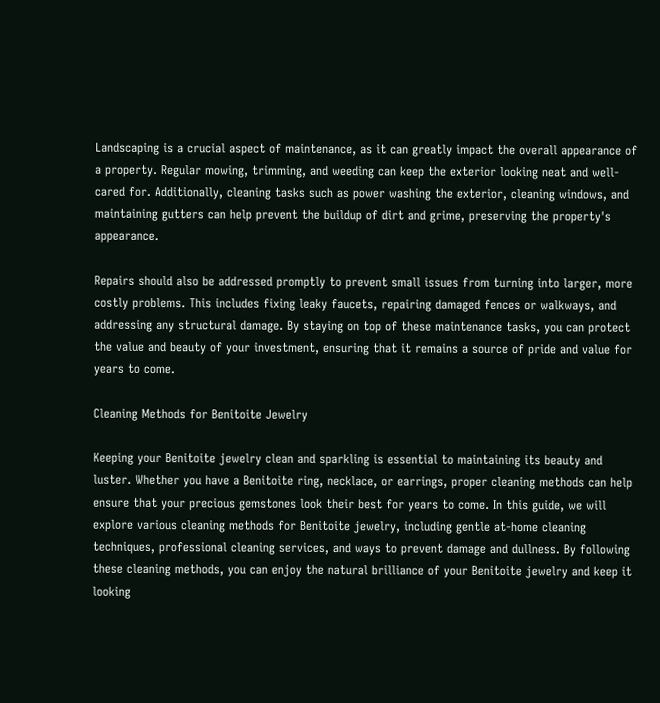Landscaping is a crucial aspect of maintenance, as it can greatly impact the overall appearance of a property. Regular mowing, trimming, and weeding can keep the exterior looking neat and well-cared for. Additionally, cleaning tasks such as power washing the exterior, cleaning windows, and maintaining gutters can help prevent the buildup of dirt and grime, preserving the property's appearance.

Repairs should also be addressed promptly to prevent small issues from turning into larger, more costly problems. This includes fixing leaky faucets, repairing damaged fences or walkways, and addressing any structural damage. By staying on top of these maintenance tasks, you can protect the value and beauty of your investment, ensuring that it remains a source of pride and value for years to come.

Cleaning Methods for Benitoite Jewelry

Keeping your Benitoite jewelry clean and sparkling is essential to maintaining its beauty and luster. Whether you have a Benitoite ring, necklace, or earrings, proper cleaning methods can help ensure that your precious gemstones look their best for years to come. In this guide, we will explore various cleaning methods for Benitoite jewelry, including gentle at-home cleaning techniques, professional cleaning services, and ways to prevent damage and dullness. By following these cleaning methods, you can enjoy the natural brilliance of your Benitoite jewelry and keep it looking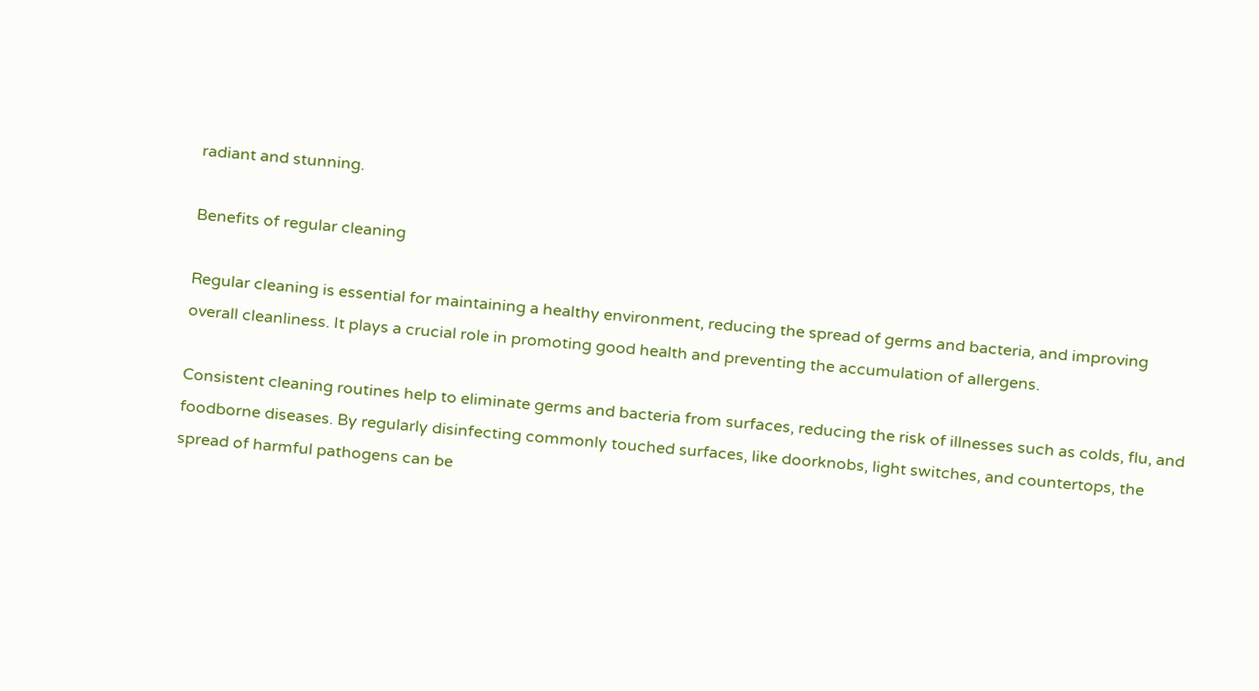radiant and stunning.

Benefits of regular cleaning

Regular cleaning is essential for maintaining a healthy environment, reducing the spread of germs and bacteria, and improving overall cleanliness. It plays a crucial role in promoting good health and preventing the accumulation of allergens.

Consistent cleaning routines help to eliminate germs and bacteria from surfaces, reducing the risk of illnesses such as colds, flu, and foodborne diseases. By regularly disinfecting commonly touched surfaces, like doorknobs, light switches, and countertops, the spread of harmful pathogens can be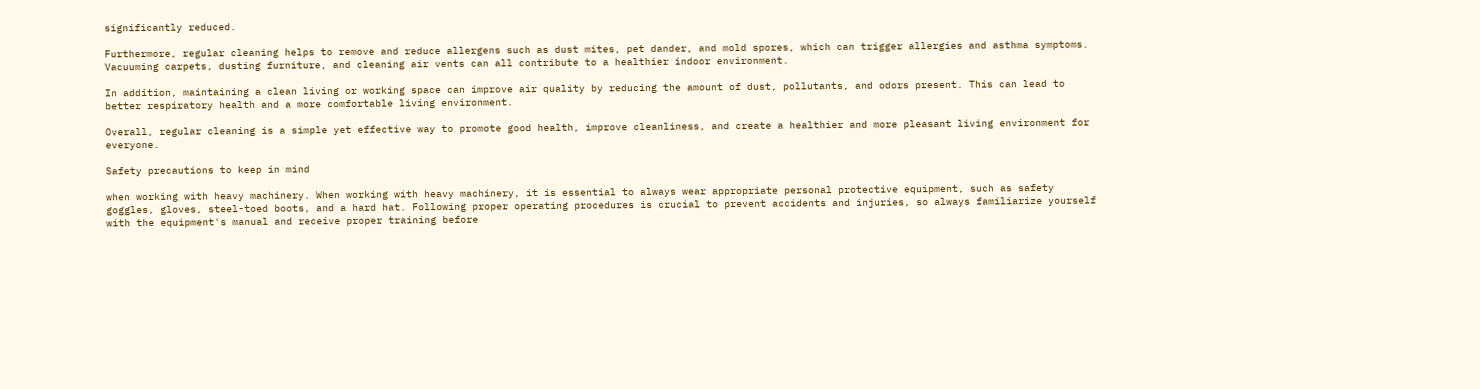significantly reduced.

Furthermore, regular cleaning helps to remove and reduce allergens such as dust mites, pet dander, and mold spores, which can trigger allergies and asthma symptoms. Vacuuming carpets, dusting furniture, and cleaning air vents can all contribute to a healthier indoor environment.

In addition, maintaining a clean living or working space can improve air quality by reducing the amount of dust, pollutants, and odors present. This can lead to better respiratory health and a more comfortable living environment.

Overall, regular cleaning is a simple yet effective way to promote good health, improve cleanliness, and create a healthier and more pleasant living environment for everyone.

Safety precautions to keep in mind

when working with heavy machinery. When working with heavy machinery, it is essential to always wear appropriate personal protective equipment, such as safety goggles, gloves, steel-toed boots, and a hard hat. Following proper operating procedures is crucial to prevent accidents and injuries, so always familiarize yourself with the equipment's manual and receive proper training before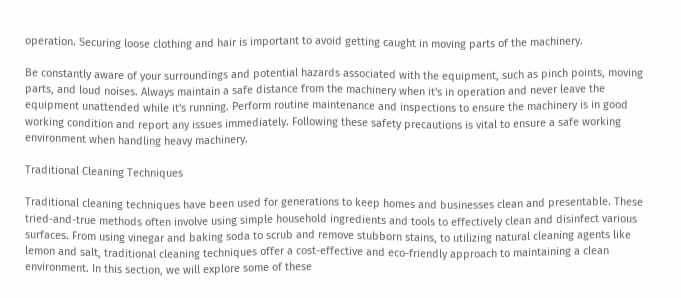operation. Securing loose clothing and hair is important to avoid getting caught in moving parts of the machinery.

Be constantly aware of your surroundings and potential hazards associated with the equipment, such as pinch points, moving parts, and loud noises. Always maintain a safe distance from the machinery when it's in operation and never leave the equipment unattended while it's running. Perform routine maintenance and inspections to ensure the machinery is in good working condition and report any issues immediately. Following these safety precautions is vital to ensure a safe working environment when handling heavy machinery.

Traditional Cleaning Techniques

Traditional cleaning techniques have been used for generations to keep homes and businesses clean and presentable. These tried-and-true methods often involve using simple household ingredients and tools to effectively clean and disinfect various surfaces. From using vinegar and baking soda to scrub and remove stubborn stains, to utilizing natural cleaning agents like lemon and salt, traditional cleaning techniques offer a cost-effective and eco-friendly approach to maintaining a clean environment. In this section, we will explore some of these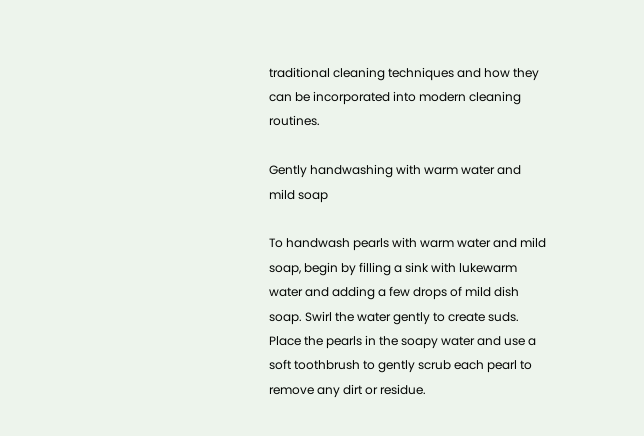traditional cleaning techniques and how they can be incorporated into modern cleaning routines.

Gently handwashing with warm water and mild soap

To handwash pearls with warm water and mild soap, begin by filling a sink with lukewarm water and adding a few drops of mild dish soap. Swirl the water gently to create suds. Place the pearls in the soapy water and use a soft toothbrush to gently scrub each pearl to remove any dirt or residue.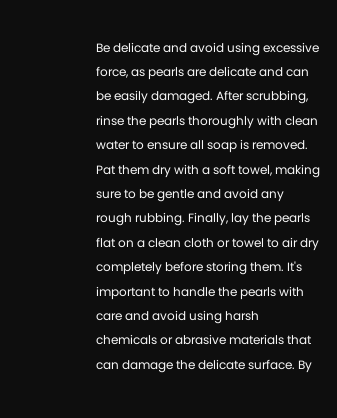Be delicate and avoid using excessive force, as pearls are delicate and can be easily damaged. After scrubbing, rinse the pearls thoroughly with clean water to ensure all soap is removed. Pat them dry with a soft towel, making sure to be gentle and avoid any rough rubbing. Finally, lay the pearls flat on a clean cloth or towel to air dry completely before storing them. It's important to handle the pearls with care and avoid using harsh chemicals or abrasive materials that can damage the delicate surface. By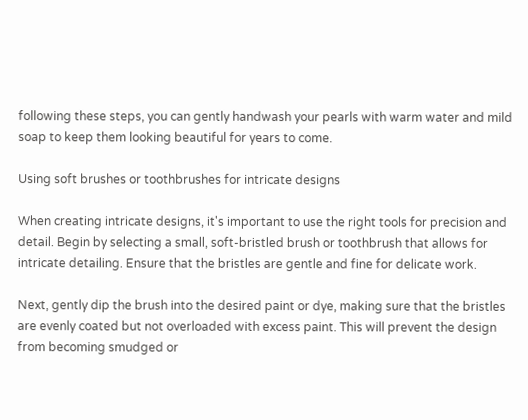following these steps, you can gently handwash your pearls with warm water and mild soap to keep them looking beautiful for years to come.

Using soft brushes or toothbrushes for intricate designs

When creating intricate designs, it's important to use the right tools for precision and detail. Begin by selecting a small, soft-bristled brush or toothbrush that allows for intricate detailing. Ensure that the bristles are gentle and fine for delicate work.

Next, gently dip the brush into the desired paint or dye, making sure that the bristles are evenly coated but not overloaded with excess paint. This will prevent the design from becoming smudged or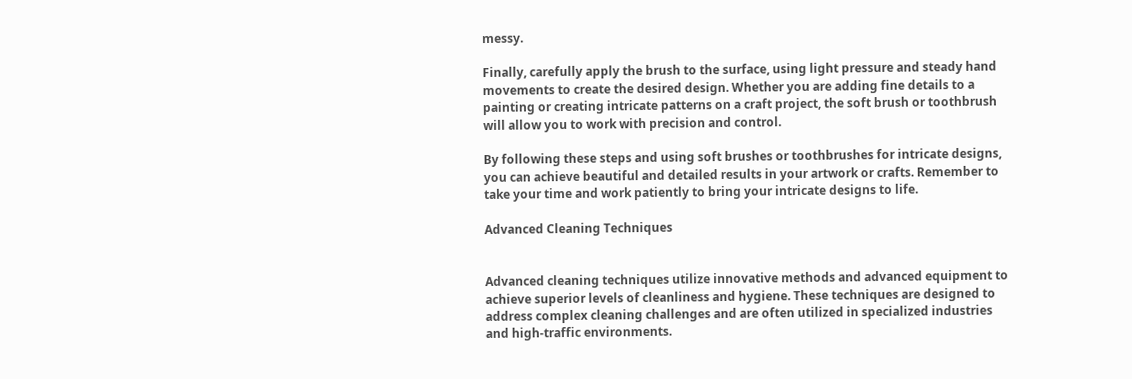messy.

Finally, carefully apply the brush to the surface, using light pressure and steady hand movements to create the desired design. Whether you are adding fine details to a painting or creating intricate patterns on a craft project, the soft brush or toothbrush will allow you to work with precision and control.

By following these steps and using soft brushes or toothbrushes for intricate designs, you can achieve beautiful and detailed results in your artwork or crafts. Remember to take your time and work patiently to bring your intricate designs to life.

Advanced Cleaning Techniques


Advanced cleaning techniques utilize innovative methods and advanced equipment to achieve superior levels of cleanliness and hygiene. These techniques are designed to address complex cleaning challenges and are often utilized in specialized industries and high-traffic environments.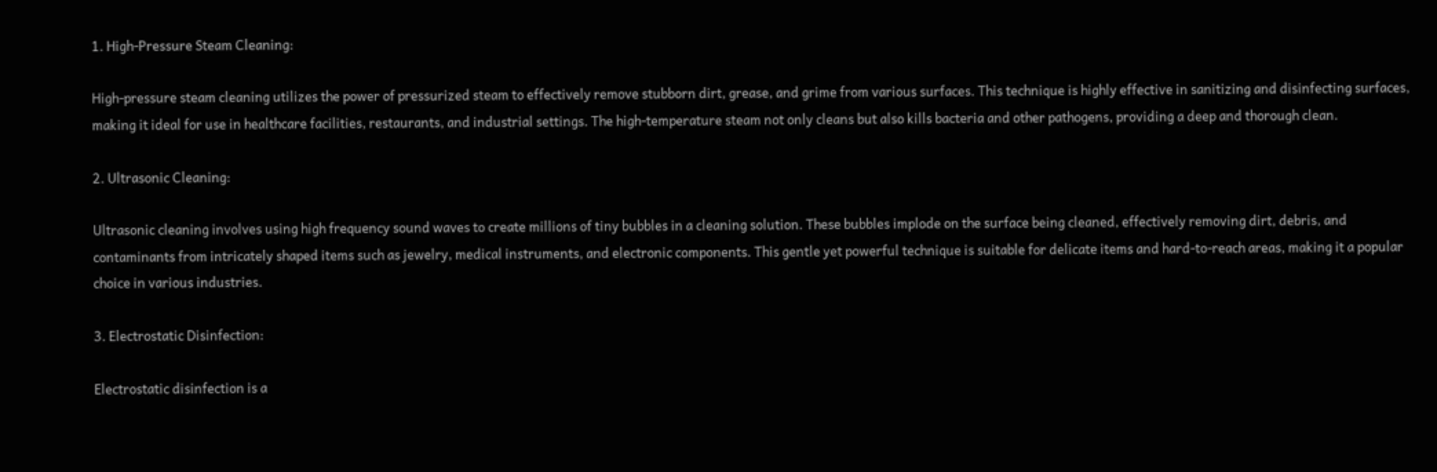1. High-Pressure Steam Cleaning:

High-pressure steam cleaning utilizes the power of pressurized steam to effectively remove stubborn dirt, grease, and grime from various surfaces. This technique is highly effective in sanitizing and disinfecting surfaces, making it ideal for use in healthcare facilities, restaurants, and industrial settings. The high-temperature steam not only cleans but also kills bacteria and other pathogens, providing a deep and thorough clean.

2. Ultrasonic Cleaning:

Ultrasonic cleaning involves using high frequency sound waves to create millions of tiny bubbles in a cleaning solution. These bubbles implode on the surface being cleaned, effectively removing dirt, debris, and contaminants from intricately shaped items such as jewelry, medical instruments, and electronic components. This gentle yet powerful technique is suitable for delicate items and hard-to-reach areas, making it a popular choice in various industries.

3. Electrostatic Disinfection:

Electrostatic disinfection is a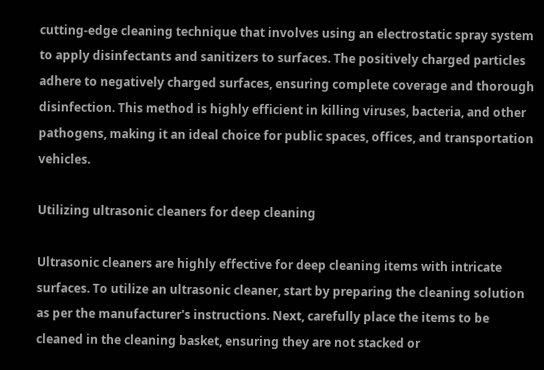cutting-edge cleaning technique that involves using an electrostatic spray system to apply disinfectants and sanitizers to surfaces. The positively charged particles adhere to negatively charged surfaces, ensuring complete coverage and thorough disinfection. This method is highly efficient in killing viruses, bacteria, and other pathogens, making it an ideal choice for public spaces, offices, and transportation vehicles.

Utilizing ultrasonic cleaners for deep cleaning

Ultrasonic cleaners are highly effective for deep cleaning items with intricate surfaces. To utilize an ultrasonic cleaner, start by preparing the cleaning solution as per the manufacturer's instructions. Next, carefully place the items to be cleaned in the cleaning basket, ensuring they are not stacked or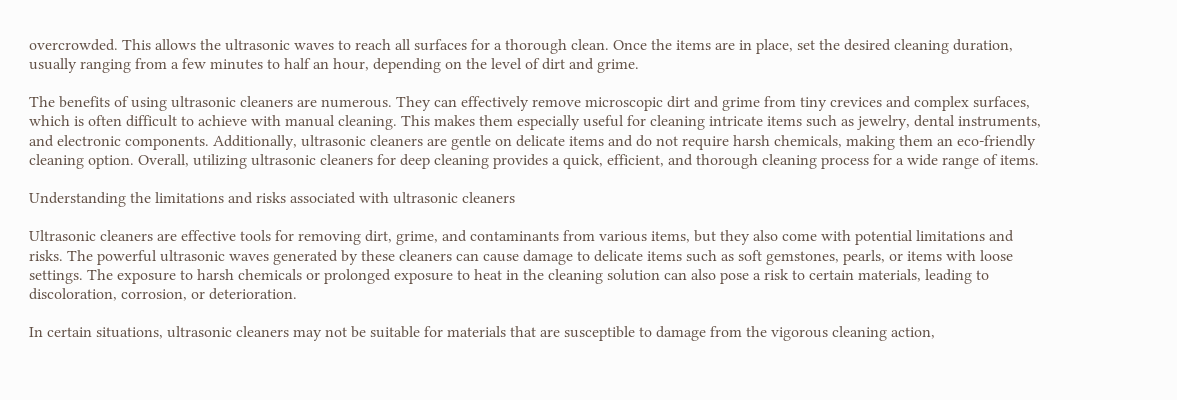overcrowded. This allows the ultrasonic waves to reach all surfaces for a thorough clean. Once the items are in place, set the desired cleaning duration, usually ranging from a few minutes to half an hour, depending on the level of dirt and grime.

The benefits of using ultrasonic cleaners are numerous. They can effectively remove microscopic dirt and grime from tiny crevices and complex surfaces, which is often difficult to achieve with manual cleaning. This makes them especially useful for cleaning intricate items such as jewelry, dental instruments, and electronic components. Additionally, ultrasonic cleaners are gentle on delicate items and do not require harsh chemicals, making them an eco-friendly cleaning option. Overall, utilizing ultrasonic cleaners for deep cleaning provides a quick, efficient, and thorough cleaning process for a wide range of items.

Understanding the limitations and risks associated with ultrasonic cleaners

Ultrasonic cleaners are effective tools for removing dirt, grime, and contaminants from various items, but they also come with potential limitations and risks. The powerful ultrasonic waves generated by these cleaners can cause damage to delicate items such as soft gemstones, pearls, or items with loose settings. The exposure to harsh chemicals or prolonged exposure to heat in the cleaning solution can also pose a risk to certain materials, leading to discoloration, corrosion, or deterioration.

In certain situations, ultrasonic cleaners may not be suitable for materials that are susceptible to damage from the vigorous cleaning action,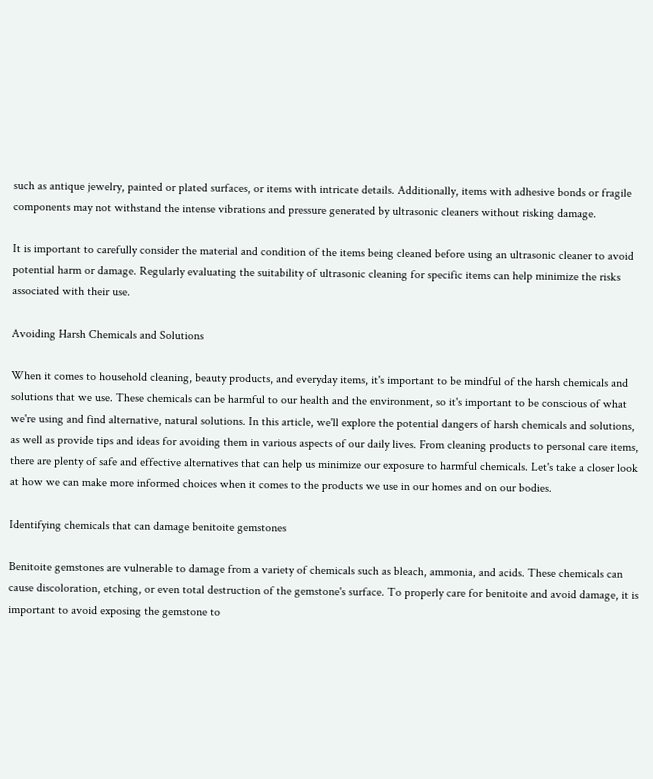such as antique jewelry, painted or plated surfaces, or items with intricate details. Additionally, items with adhesive bonds or fragile components may not withstand the intense vibrations and pressure generated by ultrasonic cleaners without risking damage.

It is important to carefully consider the material and condition of the items being cleaned before using an ultrasonic cleaner to avoid potential harm or damage. Regularly evaluating the suitability of ultrasonic cleaning for specific items can help minimize the risks associated with their use.

Avoiding Harsh Chemicals and Solutions

When it comes to household cleaning, beauty products, and everyday items, it's important to be mindful of the harsh chemicals and solutions that we use. These chemicals can be harmful to our health and the environment, so it's important to be conscious of what we're using and find alternative, natural solutions. In this article, we'll explore the potential dangers of harsh chemicals and solutions, as well as provide tips and ideas for avoiding them in various aspects of our daily lives. From cleaning products to personal care items, there are plenty of safe and effective alternatives that can help us minimize our exposure to harmful chemicals. Let's take a closer look at how we can make more informed choices when it comes to the products we use in our homes and on our bodies.

Identifying chemicals that can damage benitoite gemstones

Benitoite gemstones are vulnerable to damage from a variety of chemicals such as bleach, ammonia, and acids. These chemicals can cause discoloration, etching, or even total destruction of the gemstone's surface. To properly care for benitoite and avoid damage, it is important to avoid exposing the gemstone to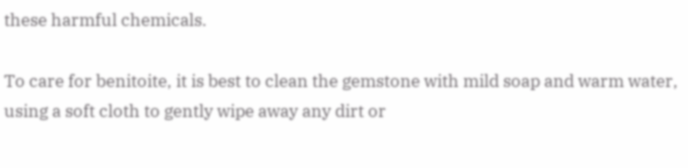these harmful chemicals.

To care for benitoite, it is best to clean the gemstone with mild soap and warm water, using a soft cloth to gently wipe away any dirt or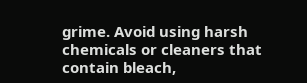grime. Avoid using harsh chemicals or cleaners that contain bleach,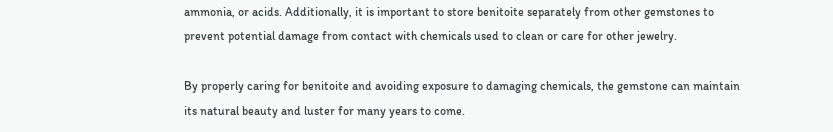ammonia, or acids. Additionally, it is important to store benitoite separately from other gemstones to prevent potential damage from contact with chemicals used to clean or care for other jewelry.

By properly caring for benitoite and avoiding exposure to damaging chemicals, the gemstone can maintain its natural beauty and luster for many years to come.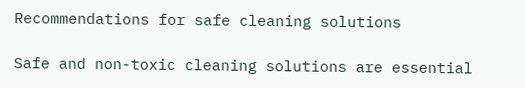Recommendations for safe cleaning solutions

Safe and non-toxic cleaning solutions are essential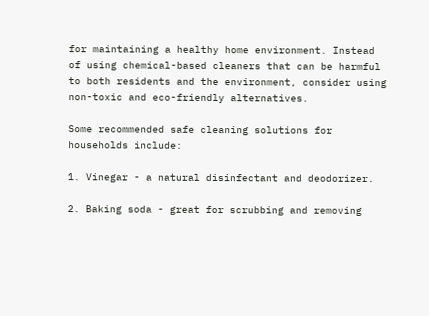for maintaining a healthy home environment. Instead of using chemical-based cleaners that can be harmful to both residents and the environment, consider using non-toxic and eco-friendly alternatives.

Some recommended safe cleaning solutions for households include:

1. Vinegar - a natural disinfectant and deodorizer.

2. Baking soda - great for scrubbing and removing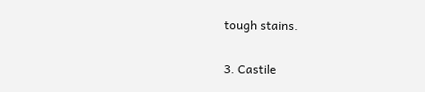tough stains.

3. Castile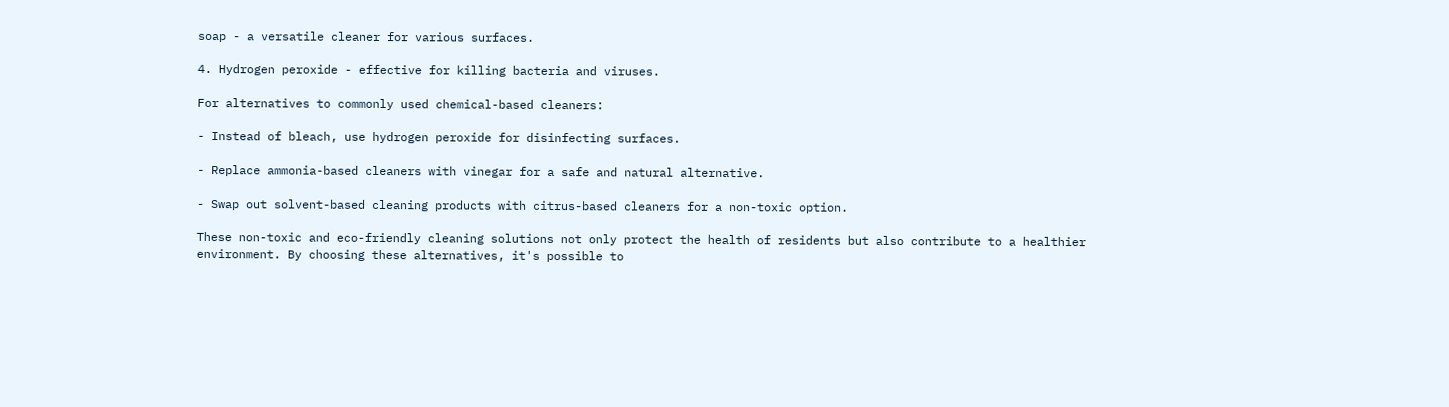soap - a versatile cleaner for various surfaces.

4. Hydrogen peroxide - effective for killing bacteria and viruses.

For alternatives to commonly used chemical-based cleaners:

- Instead of bleach, use hydrogen peroxide for disinfecting surfaces.

- Replace ammonia-based cleaners with vinegar for a safe and natural alternative.

- Swap out solvent-based cleaning products with citrus-based cleaners for a non-toxic option.

These non-toxic and eco-friendly cleaning solutions not only protect the health of residents but also contribute to a healthier environment. By choosing these alternatives, it's possible to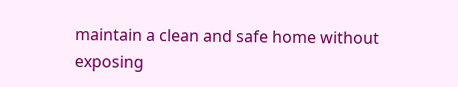maintain a clean and safe home without exposing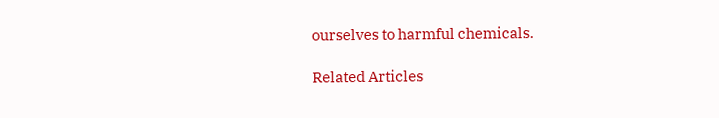ourselves to harmful chemicals.

Related Articles